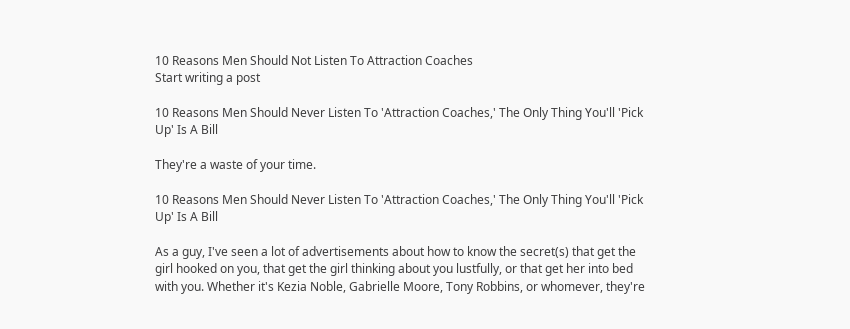10 Reasons Men Should Not Listen To Attraction Coaches
Start writing a post

10 Reasons Men Should Never Listen To 'Attraction Coaches,' The Only Thing You'll 'Pick Up' Is A Bill

They're a waste of your time.

10 Reasons Men Should Never Listen To 'Attraction Coaches,' The Only Thing You'll 'Pick Up' Is A Bill

As a guy, I've seen a lot of advertisements about how to know the secret(s) that get the girl hooked on you, that get the girl thinking about you lustfully, or that get her into bed with you. Whether it's Kezia Noble, Gabrielle Moore, Tony Robbins, or whomever, they're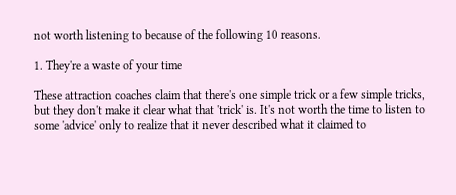not worth listening to because of the following 10 reasons.

1. They're a waste of your time

These attraction coaches claim that there's one simple trick or a few simple tricks, but they don't make it clear what that 'trick' is. It's not worth the time to listen to some 'advice' only to realize that it never described what it claimed to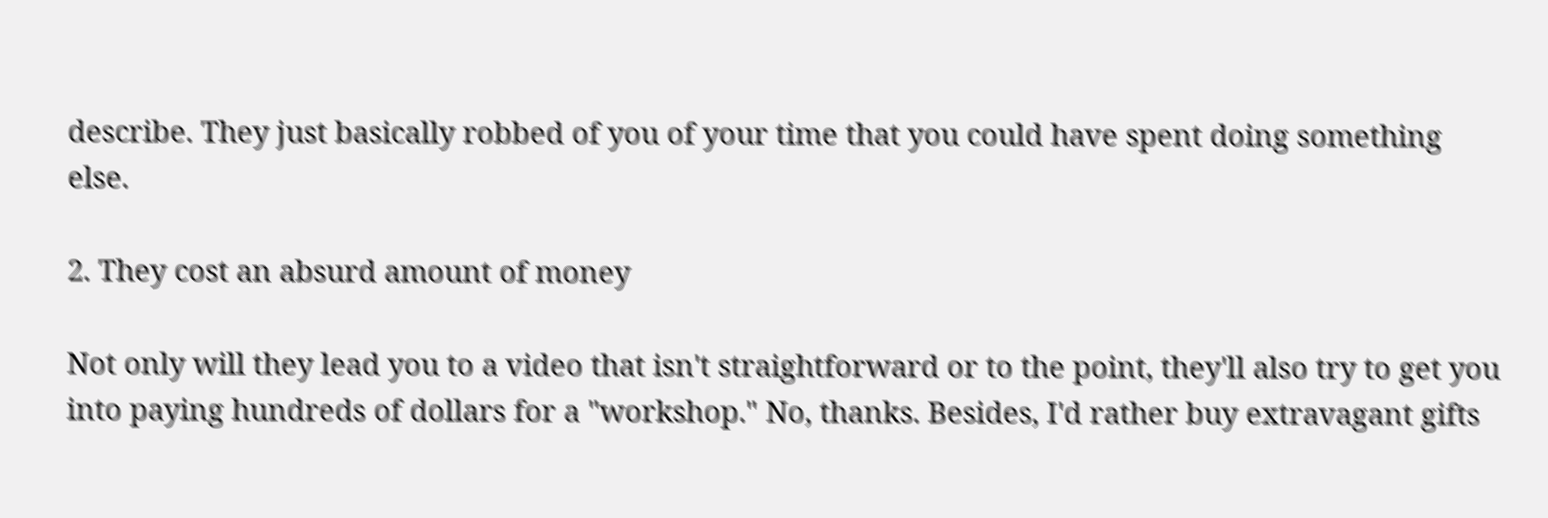describe. They just basically robbed of you of your time that you could have spent doing something else.

2. They cost an absurd amount of money

Not only will they lead you to a video that isn't straightforward or to the point, they'll also try to get you into paying hundreds of dollars for a "workshop." No, thanks. Besides, I'd rather buy extravagant gifts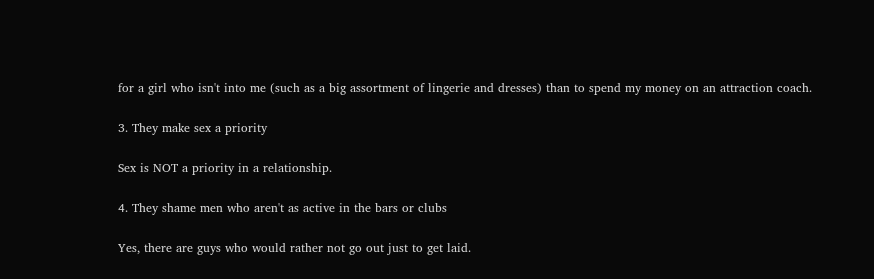for a girl who isn't into me (such as a big assortment of lingerie and dresses) than to spend my money on an attraction coach.

3. They make sex a priority

Sex is NOT a priority in a relationship.

4. They shame men who aren't as active in the bars or clubs

Yes, there are guys who would rather not go out just to get laid.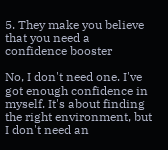5. They make you believe that you need a confidence booster

No, I don't need one. I've got enough confidence in myself. It's about finding the right environment, but I don't need an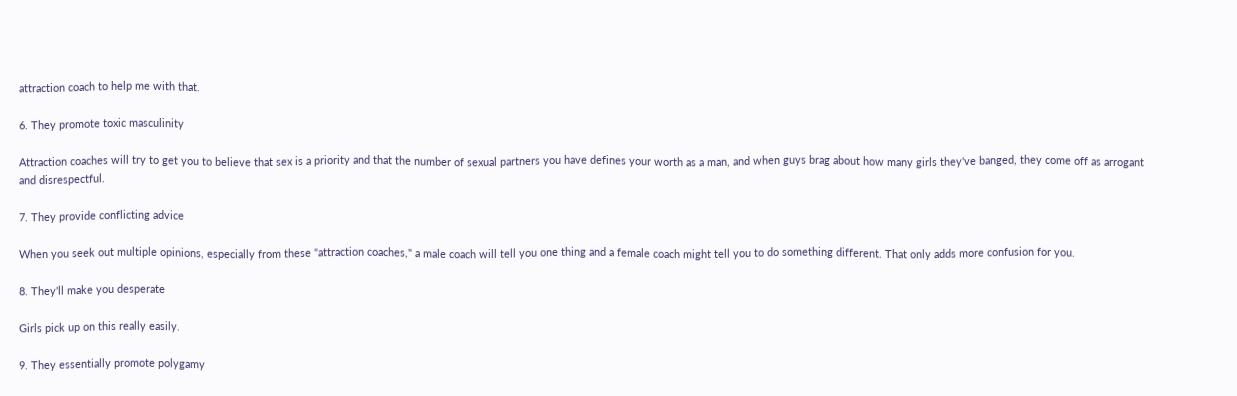attraction coach to help me with that.

6. They promote toxic masculinity

Attraction coaches will try to get you to believe that sex is a priority and that the number of sexual partners you have defines your worth as a man, and when guys brag about how many girls they've banged, they come off as arrogant and disrespectful.

7. They provide conflicting advice

When you seek out multiple opinions, especially from these "attraction coaches," a male coach will tell you one thing and a female coach might tell you to do something different. That only adds more confusion for you.

8. They'll make you desperate

Girls pick up on this really easily.

9. They essentially promote polygamy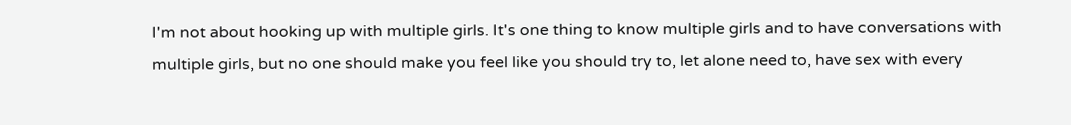I'm not about hooking up with multiple girls. It's one thing to know multiple girls and to have conversations with multiple girls, but no one should make you feel like you should try to, let alone need to, have sex with every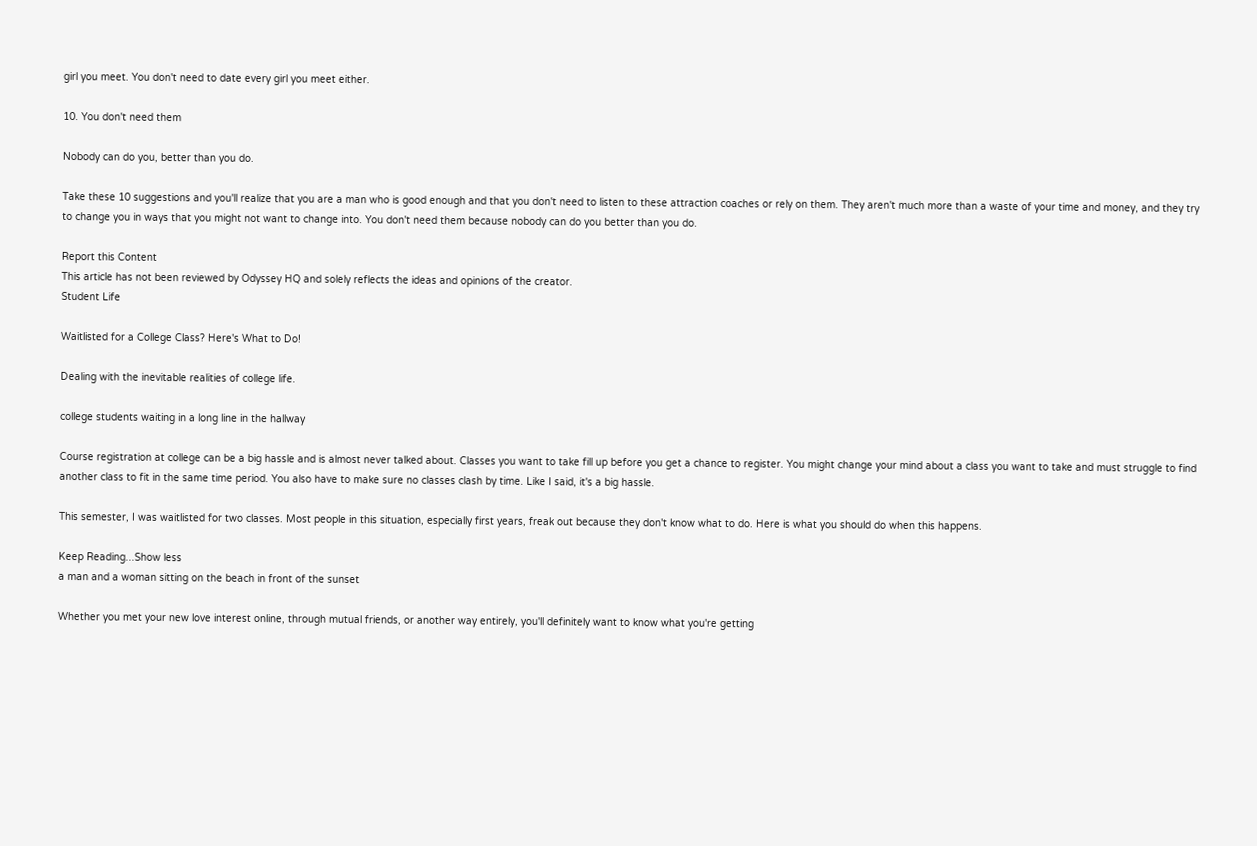girl you meet. You don't need to date every girl you meet either.

10. You don't need them

Nobody can do you, better than you do.

Take these 10 suggestions and you'll realize that you are a man who is good enough and that you don't need to listen to these attraction coaches or rely on them. They aren't much more than a waste of your time and money, and they try to change you in ways that you might not want to change into. You don't need them because nobody can do you better than you do.

Report this Content
This article has not been reviewed by Odyssey HQ and solely reflects the ideas and opinions of the creator.
Student Life

Waitlisted for a College Class? Here's What to Do!

Dealing with the inevitable realities of college life.

college students waiting in a long line in the hallway

Course registration at college can be a big hassle and is almost never talked about. Classes you want to take fill up before you get a chance to register. You might change your mind about a class you want to take and must struggle to find another class to fit in the same time period. You also have to make sure no classes clash by time. Like I said, it's a big hassle.

This semester, I was waitlisted for two classes. Most people in this situation, especially first years, freak out because they don't know what to do. Here is what you should do when this happens.

Keep Reading...Show less
a man and a woman sitting on the beach in front of the sunset

Whether you met your new love interest online, through mutual friends, or another way entirely, you'll definitely want to know what you're getting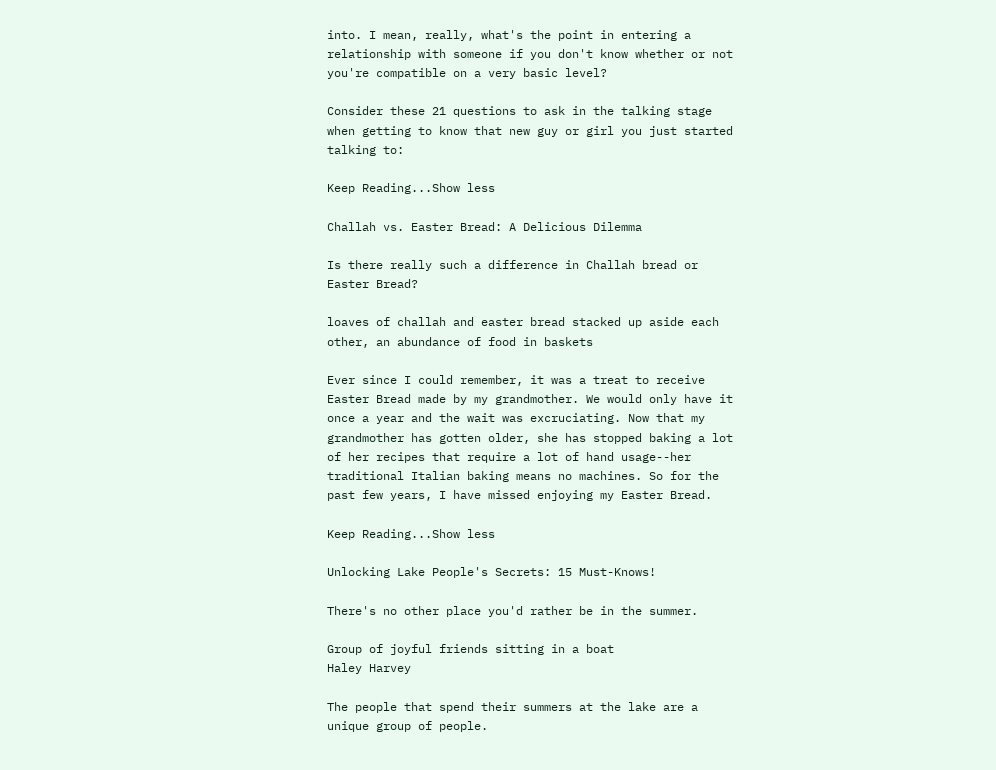into. I mean, really, what's the point in entering a relationship with someone if you don't know whether or not you're compatible on a very basic level?

Consider these 21 questions to ask in the talking stage when getting to know that new guy or girl you just started talking to:

Keep Reading...Show less

Challah vs. Easter Bread: A Delicious Dilemma

Is there really such a difference in Challah bread or Easter Bread?

loaves of challah and easter bread stacked up aside each other, an abundance of food in baskets

Ever since I could remember, it was a treat to receive Easter Bread made by my grandmother. We would only have it once a year and the wait was excruciating. Now that my grandmother has gotten older, she has stopped baking a lot of her recipes that require a lot of hand usage--her traditional Italian baking means no machines. So for the past few years, I have missed enjoying my Easter Bread.

Keep Reading...Show less

Unlocking Lake People's Secrets: 15 Must-Knows!

There's no other place you'd rather be in the summer.

Group of joyful friends sitting in a boat
Haley Harvey

The people that spend their summers at the lake are a unique group of people.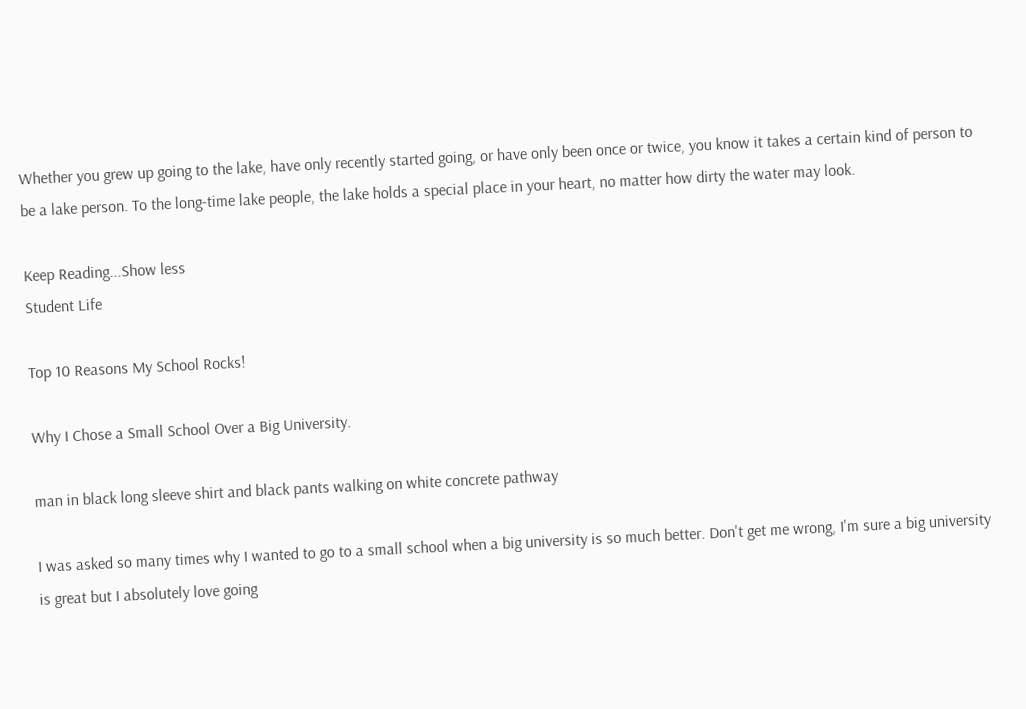Whether you grew up going to the lake, have only recently started going, or have only been once or twice, you know it takes a certain kind of person to be a lake person. To the long-time lake people, the lake holds a special place in your heart, no matter how dirty the water may look.

Keep Reading...Show less
Student Life

Top 10 Reasons My School Rocks!

Why I Chose a Small School Over a Big University.

man in black long sleeve shirt and black pants walking on white concrete pathway

I was asked so many times why I wanted to go to a small school when a big university is so much better. Don't get me wrong, I'm sure a big university is great but I absolutely love going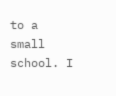to a small school. I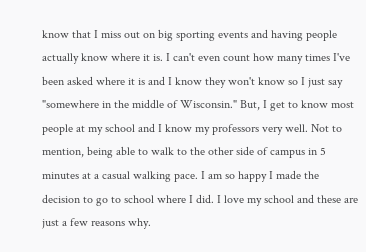know that I miss out on big sporting events and having people actually know where it is. I can't even count how many times I've been asked where it is and I know they won't know so I just say "somewhere in the middle of Wisconsin." But, I get to know most people at my school and I know my professors very well. Not to mention, being able to walk to the other side of campus in 5 minutes at a casual walking pace. I am so happy I made the decision to go to school where I did. I love my school and these are just a few reasons why.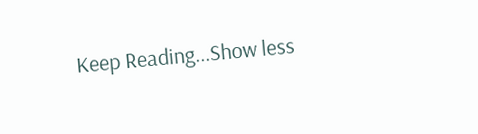Keep Reading...Show less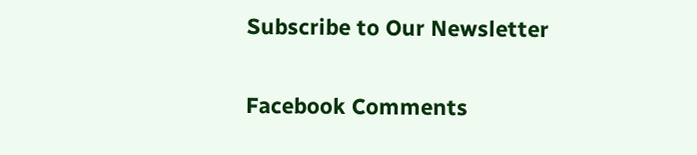Subscribe to Our Newsletter

Facebook Comments